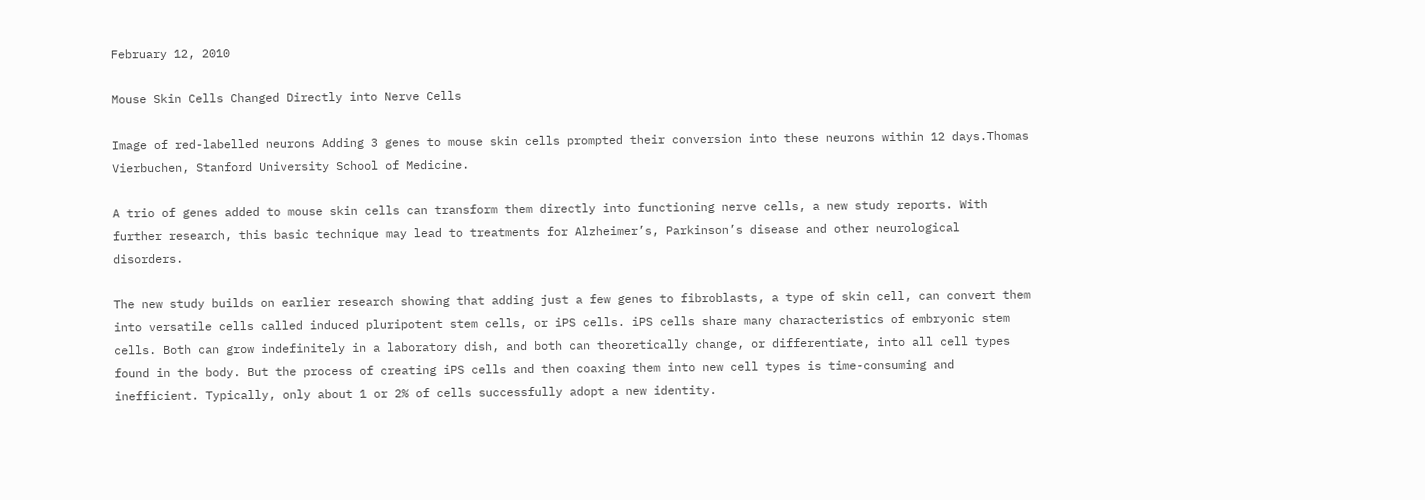February 12, 2010

Mouse Skin Cells Changed Directly into Nerve Cells

Image of red-labelled neurons Adding 3 genes to mouse skin cells prompted their conversion into these neurons within 12 days.Thomas Vierbuchen, Stanford University School of Medicine.

A trio of genes added to mouse skin cells can transform them directly into functioning nerve cells, a new study reports. With further research, this basic technique may lead to treatments for Alzheimer’s, Parkinson’s disease and other neurological disorders.

The new study builds on earlier research showing that adding just a few genes to fibroblasts, a type of skin cell, can convert them into versatile cells called induced pluripotent stem cells, or iPS cells. iPS cells share many characteristics of embryonic stem cells. Both can grow indefinitely in a laboratory dish, and both can theoretically change, or differentiate, into all cell types found in the body. But the process of creating iPS cells and then coaxing them into new cell types is time-consuming and inefficient. Typically, only about 1 or 2% of cells successfully adopt a new identity.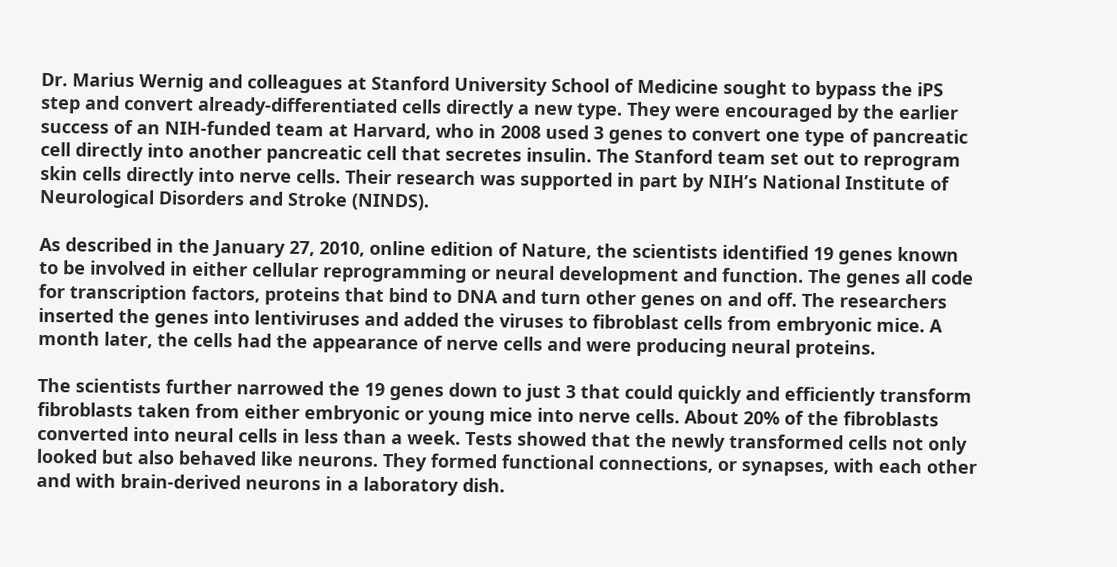Dr. Marius Wernig and colleagues at Stanford University School of Medicine sought to bypass the iPS step and convert already-differentiated cells directly a new type. They were encouraged by the earlier success of an NIH-funded team at Harvard, who in 2008 used 3 genes to convert one type of pancreatic cell directly into another pancreatic cell that secretes insulin. The Stanford team set out to reprogram skin cells directly into nerve cells. Their research was supported in part by NIH’s National Institute of Neurological Disorders and Stroke (NINDS).

As described in the January 27, 2010, online edition of Nature, the scientists identified 19 genes known to be involved in either cellular reprogramming or neural development and function. The genes all code for transcription factors, proteins that bind to DNA and turn other genes on and off. The researchers inserted the genes into lentiviruses and added the viruses to fibroblast cells from embryonic mice. A month later, the cells had the appearance of nerve cells and were producing neural proteins.

The scientists further narrowed the 19 genes down to just 3 that could quickly and efficiently transform fibroblasts taken from either embryonic or young mice into nerve cells. About 20% of the fibroblasts converted into neural cells in less than a week. Tests showed that the newly transformed cells not only looked but also behaved like neurons. They formed functional connections, or synapses, with each other and with brain-derived neurons in a laboratory dish.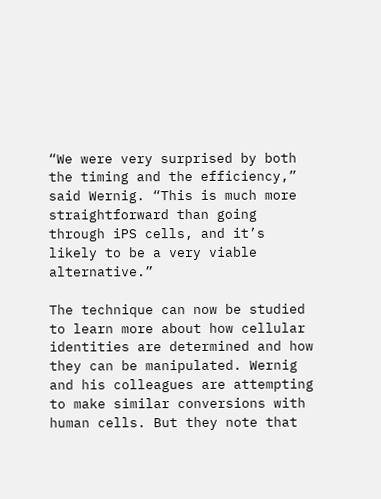“We were very surprised by both the timing and the efficiency,” said Wernig. “This is much more straightforward than going through iPS cells, and it’s likely to be a very viable alternative.”

The technique can now be studied to learn more about how cellular identities are determined and how they can be manipulated. Wernig and his colleagues are attempting to make similar conversions with human cells. But they note that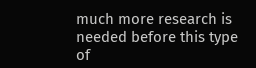much more research is needed before this type of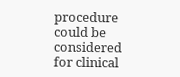procedure could be considered for clinical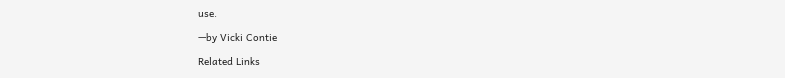use.

—by Vicki Contie

Related Links